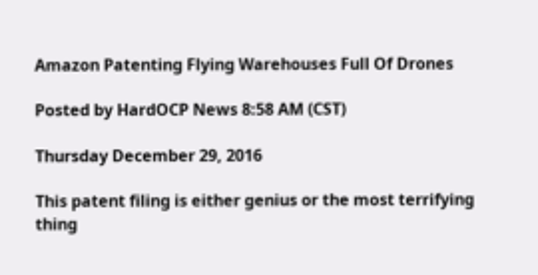Amazon Patenting Flying Warehouses Full Of Drones

Posted by HardOCP News 8:58 AM (CST)

Thursday December 29, 2016

This patent filing is either genius or the most terrifying thing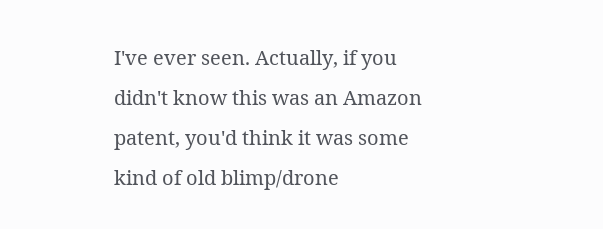I've ever seen. Actually, if you didn't know this was an Amazon patent, you'd think it was some kind of old blimp/drone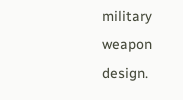military weapon design.